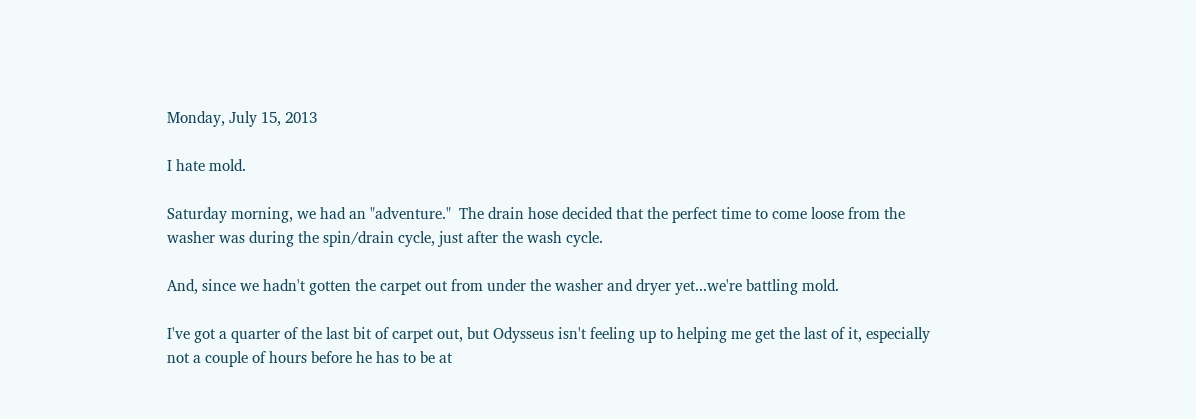Monday, July 15, 2013

I hate mold.

Saturday morning, we had an "adventure."  The drain hose decided that the perfect time to come loose from the washer was during the spin/drain cycle, just after the wash cycle.

And, since we hadn't gotten the carpet out from under the washer and dryer yet...we're battling mold.

I've got a quarter of the last bit of carpet out, but Odysseus isn't feeling up to helping me get the last of it, especially not a couple of hours before he has to be at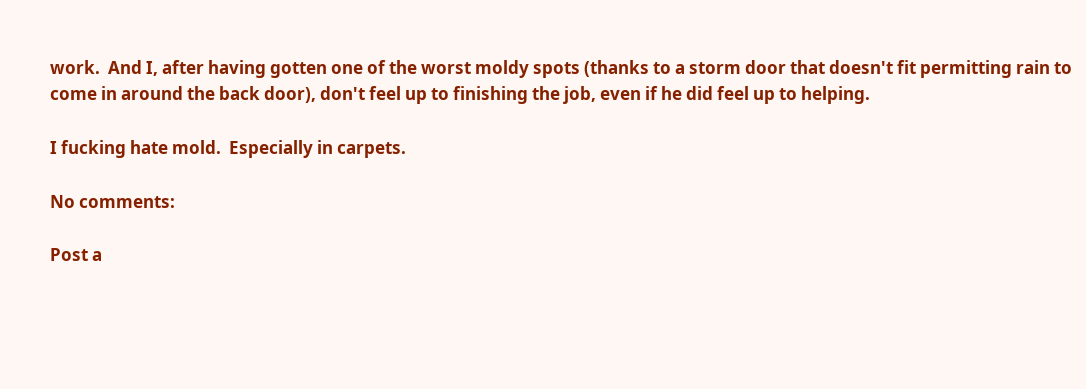work.  And I, after having gotten one of the worst moldy spots (thanks to a storm door that doesn't fit permitting rain to come in around the back door), don't feel up to finishing the job, even if he did feel up to helping.

I fucking hate mold.  Especially in carpets.

No comments:

Post a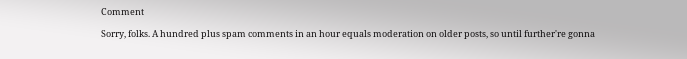Comment

Sorry, folks. A hundred plus spam comments in an hour equals moderation on older posts, so until further're gonna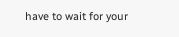have to wait for your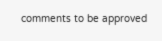comments to be approved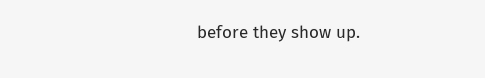before they show up.